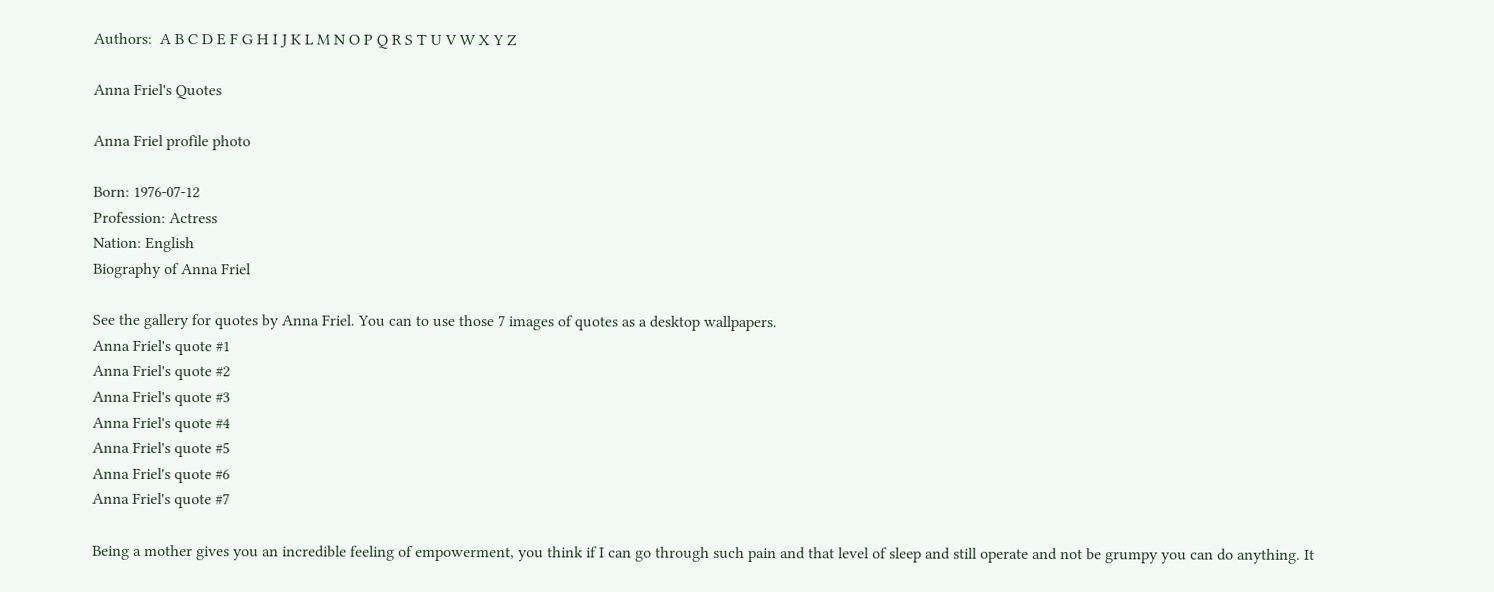Authors:  A B C D E F G H I J K L M N O P Q R S T U V W X Y Z

Anna Friel's Quotes

Anna Friel profile photo

Born: 1976-07-12
Profession: Actress
Nation: English
Biography of Anna Friel

See the gallery for quotes by Anna Friel. You can to use those 7 images of quotes as a desktop wallpapers.
Anna Friel's quote #1
Anna Friel's quote #2
Anna Friel's quote #3
Anna Friel's quote #4
Anna Friel's quote #5
Anna Friel's quote #6
Anna Friel's quote #7

Being a mother gives you an incredible feeling of empowerment, you think if I can go through such pain and that level of sleep and still operate and not be grumpy you can do anything. It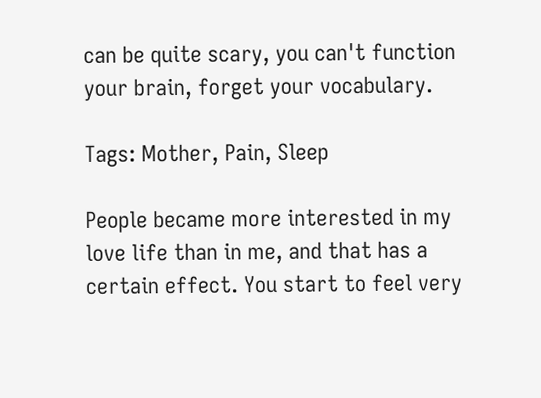can be quite scary, you can't function your brain, forget your vocabulary.

Tags: Mother, Pain, Sleep

People became more interested in my love life than in me, and that has a certain effect. You start to feel very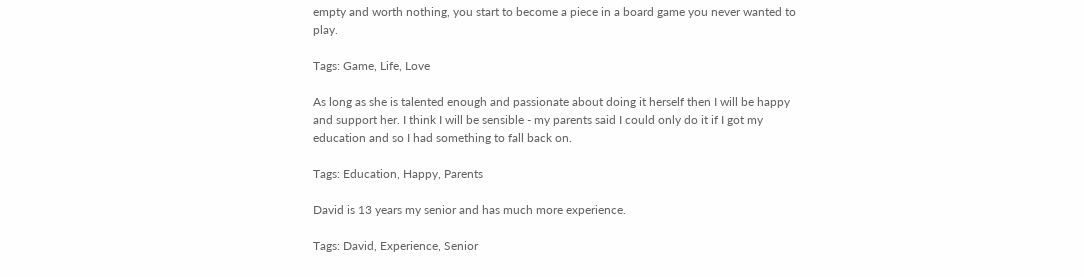empty and worth nothing, you start to become a piece in a board game you never wanted to play.

Tags: Game, Life, Love

As long as she is talented enough and passionate about doing it herself then I will be happy and support her. I think I will be sensible - my parents said I could only do it if I got my education and so I had something to fall back on.

Tags: Education, Happy, Parents

David is 13 years my senior and has much more experience.

Tags: David, Experience, Senior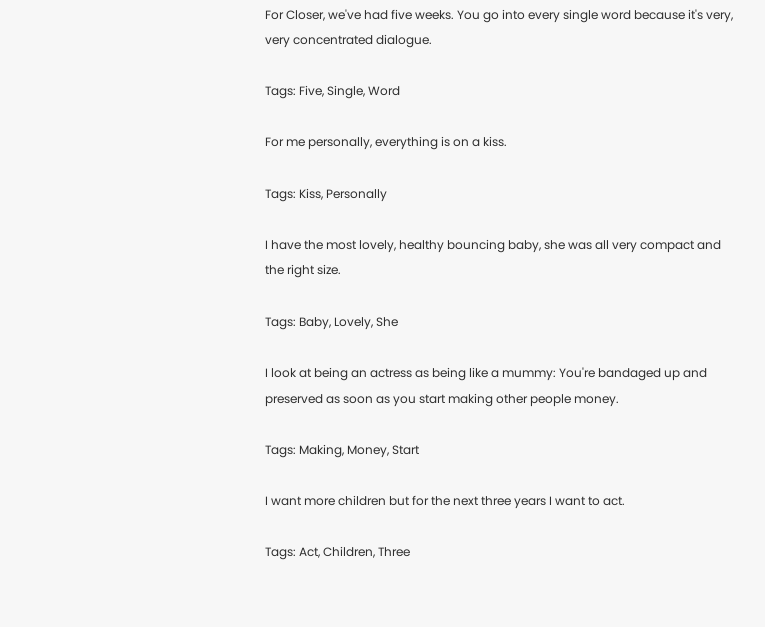For Closer, we've had five weeks. You go into every single word because it's very, very concentrated dialogue.

Tags: Five, Single, Word

For me personally, everything is on a kiss.

Tags: Kiss, Personally

I have the most lovely, healthy bouncing baby, she was all very compact and the right size.

Tags: Baby, Lovely, She

I look at being an actress as being like a mummy: You're bandaged up and preserved as soon as you start making other people money.

Tags: Making, Money, Start

I want more children but for the next three years I want to act.

Tags: Act, Children, Three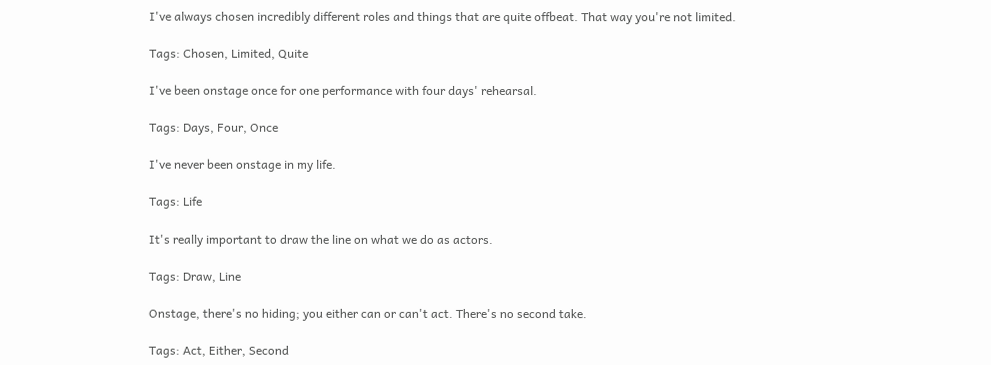I've always chosen incredibly different roles and things that are quite offbeat. That way you're not limited.

Tags: Chosen, Limited, Quite

I've been onstage once for one performance with four days' rehearsal.

Tags: Days, Four, Once

I've never been onstage in my life.

Tags: Life

It's really important to draw the line on what we do as actors.

Tags: Draw, Line

Onstage, there's no hiding; you either can or can't act. There's no second take.

Tags: Act, Either, Second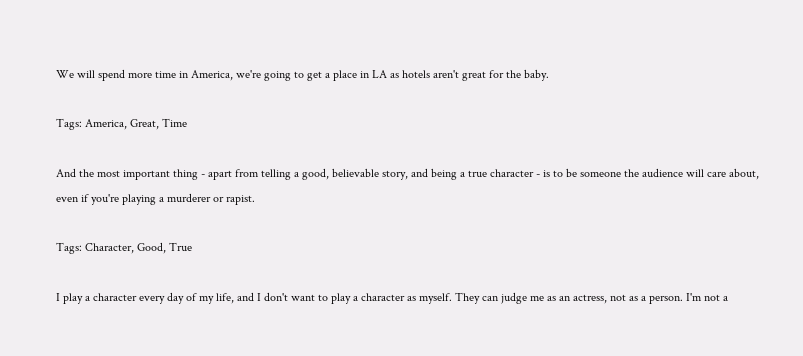We will spend more time in America, we're going to get a place in LA as hotels aren't great for the baby.

Tags: America, Great, Time

And the most important thing - apart from telling a good, believable story, and being a true character - is to be someone the audience will care about, even if you're playing a murderer or rapist.

Tags: Character, Good, True

I play a character every day of my life, and I don't want to play a character as myself. They can judge me as an actress, not as a person. I'm not a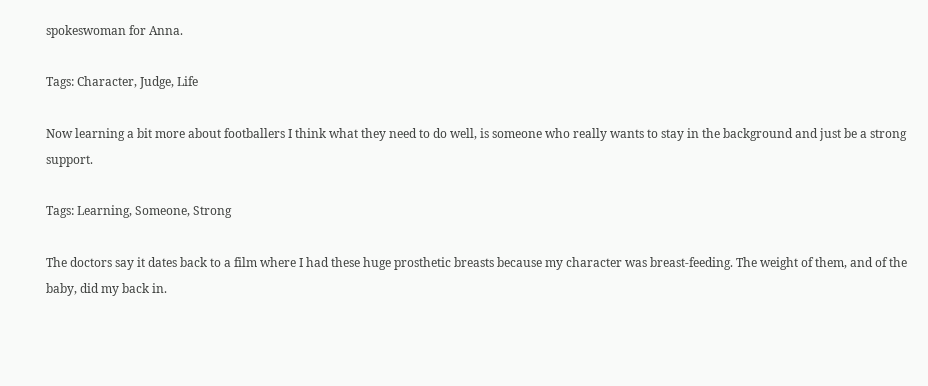spokeswoman for Anna.

Tags: Character, Judge, Life

Now learning a bit more about footballers I think what they need to do well, is someone who really wants to stay in the background and just be a strong support.

Tags: Learning, Someone, Strong

The doctors say it dates back to a film where I had these huge prosthetic breasts because my character was breast-feeding. The weight of them, and of the baby, did my back in.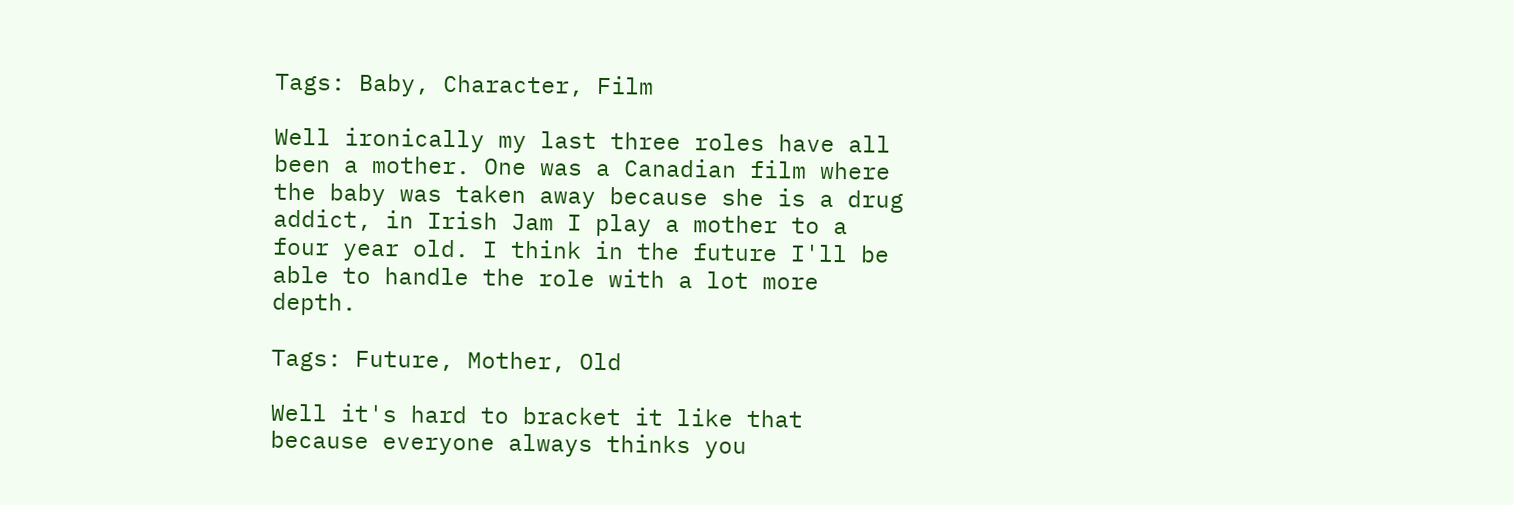Tags: Baby, Character, Film

Well ironically my last three roles have all been a mother. One was a Canadian film where the baby was taken away because she is a drug addict, in Irish Jam I play a mother to a four year old. I think in the future I'll be able to handle the role with a lot more depth.

Tags: Future, Mother, Old

Well it's hard to bracket it like that because everyone always thinks you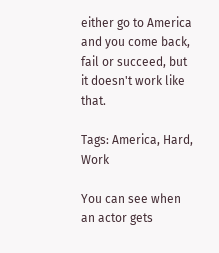either go to America and you come back, fail or succeed, but it doesn't work like that.

Tags: America, Hard, Work

You can see when an actor gets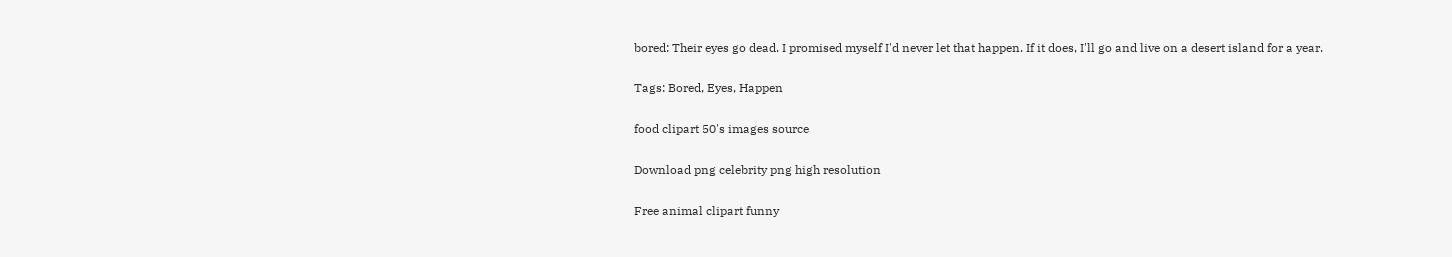bored: Their eyes go dead. I promised myself I'd never let that happen. If it does, I'll go and live on a desert island for a year.

Tags: Bored, Eyes, Happen

food clipart 50's images source

Download png celebrity png high resolution

Free animal clipart funny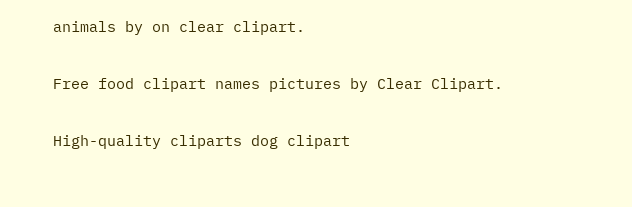animals by on clear clipart.

Free food clipart names pictures by Clear Clipart.

High-quality cliparts dog clipart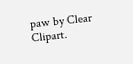paw by Clear Clipart.